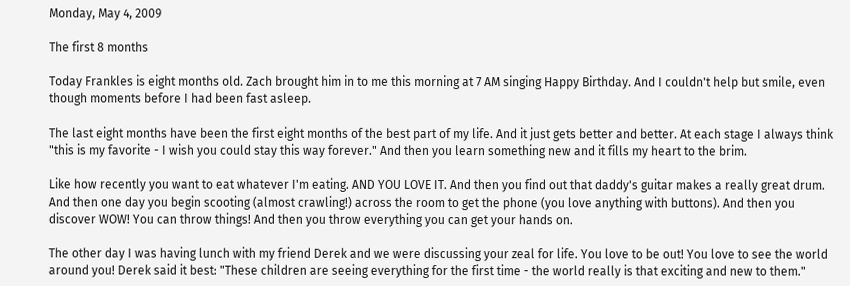Monday, May 4, 2009

The first 8 months

Today Frankles is eight months old. Zach brought him in to me this morning at 7 AM singing Happy Birthday. And I couldn't help but smile, even though moments before I had been fast asleep.

The last eight months have been the first eight months of the best part of my life. And it just gets better and better. At each stage I always think "this is my favorite - I wish you could stay this way forever." And then you learn something new and it fills my heart to the brim.

Like how recently you want to eat whatever I'm eating. AND YOU LOVE IT. And then you find out that daddy's guitar makes a really great drum. And then one day you begin scooting (almost crawling!) across the room to get the phone (you love anything with buttons). And then you discover WOW! You can throw things! And then you throw everything you can get your hands on.

The other day I was having lunch with my friend Derek and we were discussing your zeal for life. You love to be out! You love to see the world around you! Derek said it best: "These children are seeing everything for the first time - the world really is that exciting and new to them."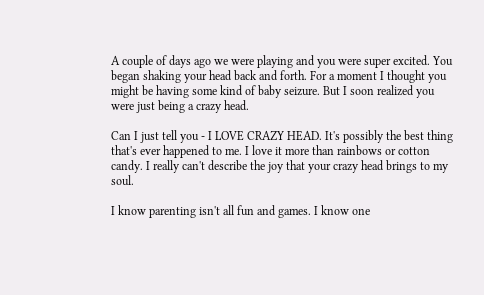A couple of days ago we were playing and you were super excited. You began shaking your head back and forth. For a moment I thought you might be having some kind of baby seizure. But I soon realized you were just being a crazy head.

Can I just tell you - I LOVE CRAZY HEAD. It's possibly the best thing that's ever happened to me. I love it more than rainbows or cotton candy. I really can't describe the joy that your crazy head brings to my soul.

I know parenting isn't all fun and games. I know one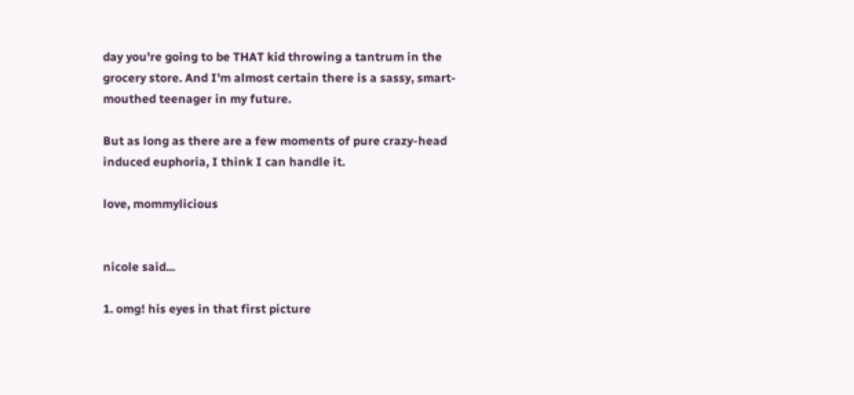day you're going to be THAT kid throwing a tantrum in the grocery store. And I'm almost certain there is a sassy, smart-mouthed teenager in my future.

But as long as there are a few moments of pure crazy-head induced euphoria, I think I can handle it.

love, mommylicious


nicole said...

1. omg! his eyes in that first picture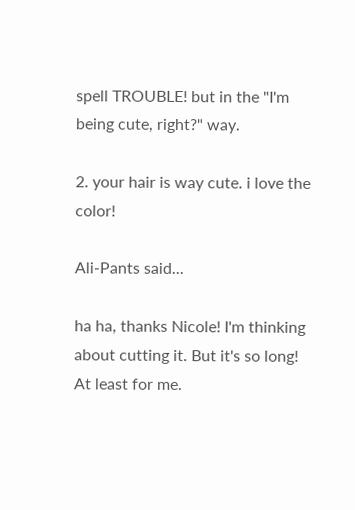spell TROUBLE! but in the "I'm being cute, right?" way.

2. your hair is way cute. i love the color!

Ali-Pants said...

ha ha, thanks Nicole! I'm thinking about cutting it. But it's so long! At least for me.